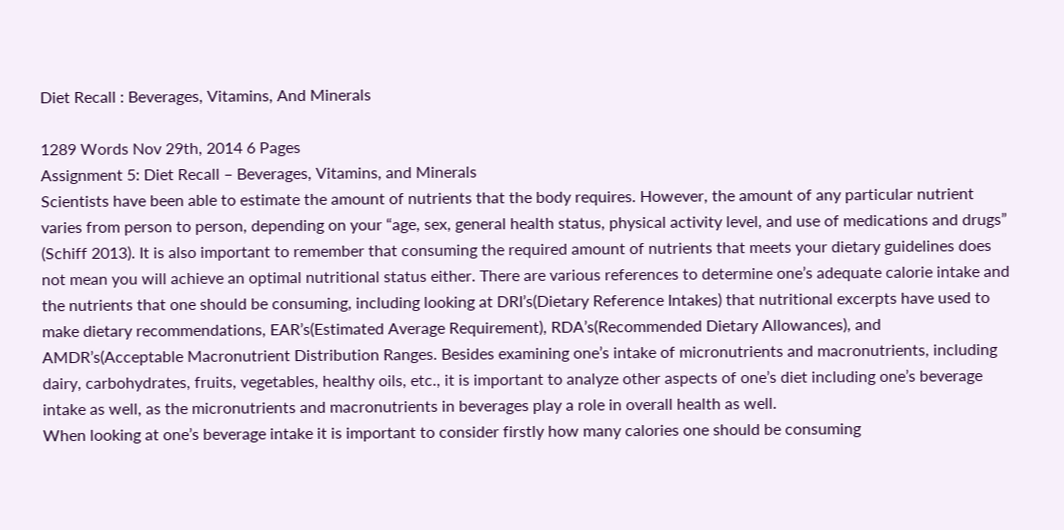Diet Recall : Beverages, Vitamins, And Minerals

1289 Words Nov 29th, 2014 6 Pages
Assignment 5: Diet Recall – Beverages, Vitamins, and Minerals
Scientists have been able to estimate the amount of nutrients that the body requires. However, the amount of any particular nutrient varies from person to person, depending on your “age, sex, general health status, physical activity level, and use of medications and drugs” (Schiff 2013). It is also important to remember that consuming the required amount of nutrients that meets your dietary guidelines does not mean you will achieve an optimal nutritional status either. There are various references to determine one’s adequate calorie intake and the nutrients that one should be consuming, including looking at DRI’s(Dietary Reference Intakes) that nutritional excerpts have used to make dietary recommendations, EAR’s(Estimated Average Requirement), RDA’s(Recommended Dietary Allowances), and AMDR’s(Acceptable Macronutrient Distribution Ranges. Besides examining one’s intake of micronutrients and macronutrients, including dairy, carbohydrates, fruits, vegetables, healthy oils, etc., it is important to analyze other aspects of one’s diet including one’s beverage intake as well, as the micronutrients and macronutrients in beverages play a role in overall health as well.
When looking at one’s beverage intake it is important to consider firstly how many calories one should be consuming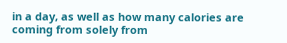in a day, as well as how many calories are coming from solely from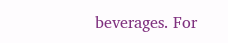beverages. For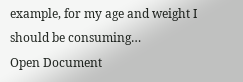example, for my age and weight I should be consuming…
Open Document